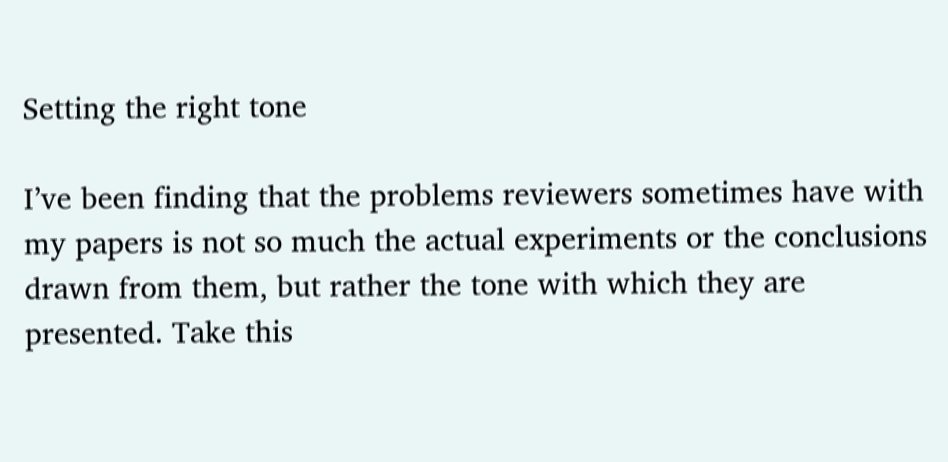Setting the right tone

I’ve been finding that the problems reviewers sometimes have with my papers is not so much the actual experiments or the conclusions drawn from them, but rather the tone with which they are presented. Take this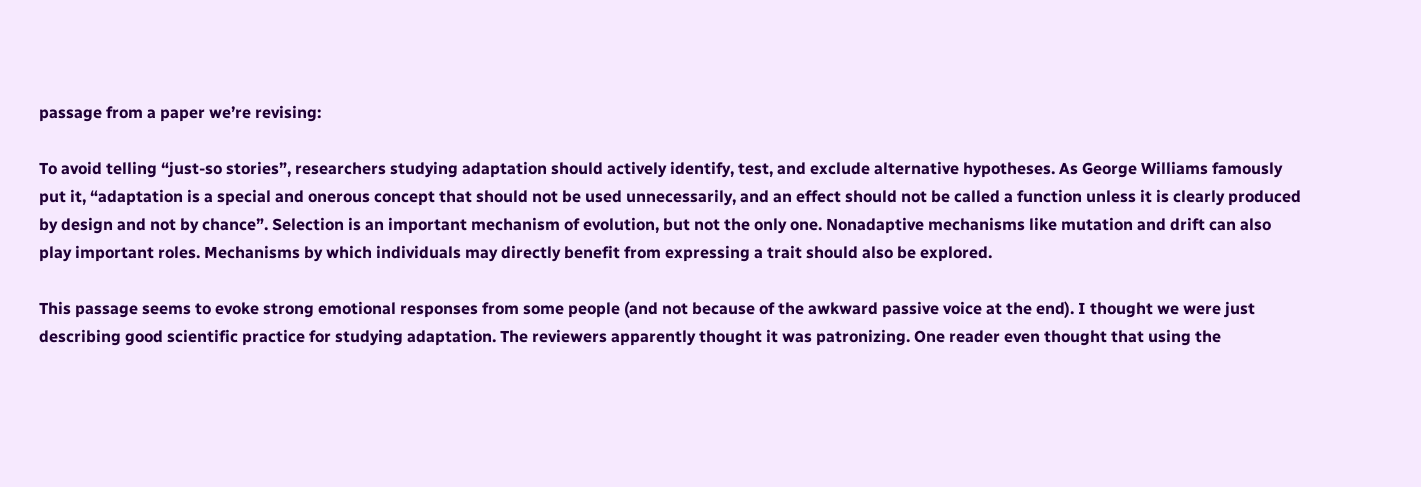passage from a paper we’re revising:

To avoid telling “just-so stories”, researchers studying adaptation should actively identify, test, and exclude alternative hypotheses. As George Williams famously put it, “adaptation is a special and onerous concept that should not be used unnecessarily, and an effect should not be called a function unless it is clearly produced by design and not by chance”. Selection is an important mechanism of evolution, but not the only one. Nonadaptive mechanisms like mutation and drift can also play important roles. Mechanisms by which individuals may directly benefit from expressing a trait should also be explored.

This passage seems to evoke strong emotional responses from some people (and not because of the awkward passive voice at the end). I thought we were just describing good scientific practice for studying adaptation. The reviewers apparently thought it was patronizing. One reader even thought that using the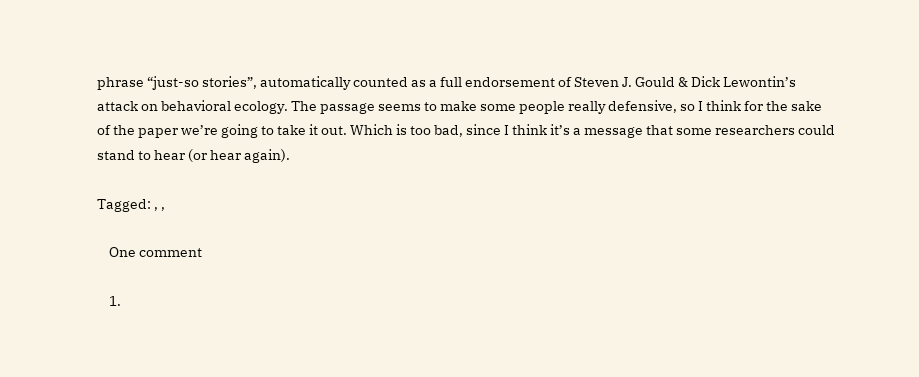phrase “just-so stories”, automatically counted as a full endorsement of Steven J. Gould & Dick Lewontin’s attack on behavioral ecology. The passage seems to make some people really defensive, so I think for the sake of the paper we’re going to take it out. Which is too bad, since I think it’s a message that some researchers could stand to hear (or hear again).

Tagged: , ,

    One comment

    1.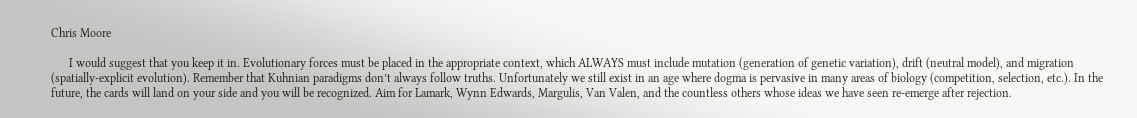Chris Moore

      I would suggest that you keep it in. Evolutionary forces must be placed in the appropriate context, which ALWAYS must include mutation (generation of genetic variation), drift (neutral model), and migration (spatially-explicit evolution). Remember that Kuhnian paradigms don’t always follow truths. Unfortunately we still exist in an age where dogma is pervasive in many areas of biology (competition, selection, etc.). In the future, the cards will land on your side and you will be recognized. Aim for Lamark, Wynn Edwards, Margulis, Van Valen, and the countless others whose ideas we have seen re-emerge after rejection.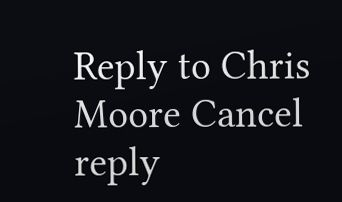Reply to Chris Moore Cancel reply